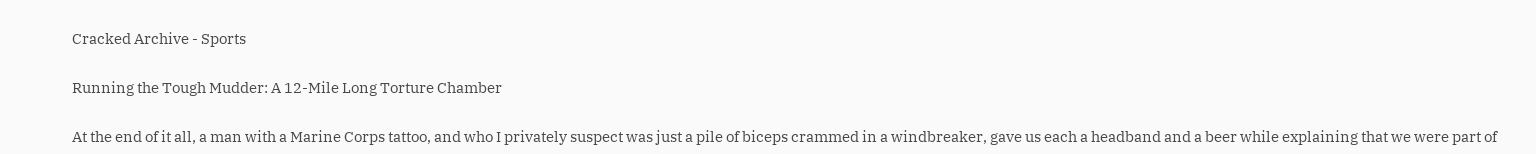Cracked Archive - Sports

Running the Tough Mudder: A 12-Mile Long Torture Chamber

At the end of it all, a man with a Marine Corps tattoo, and who I privately suspect was just a pile of biceps crammed in a windbreaker, gave us each a headband and a beer while explaining that we were part of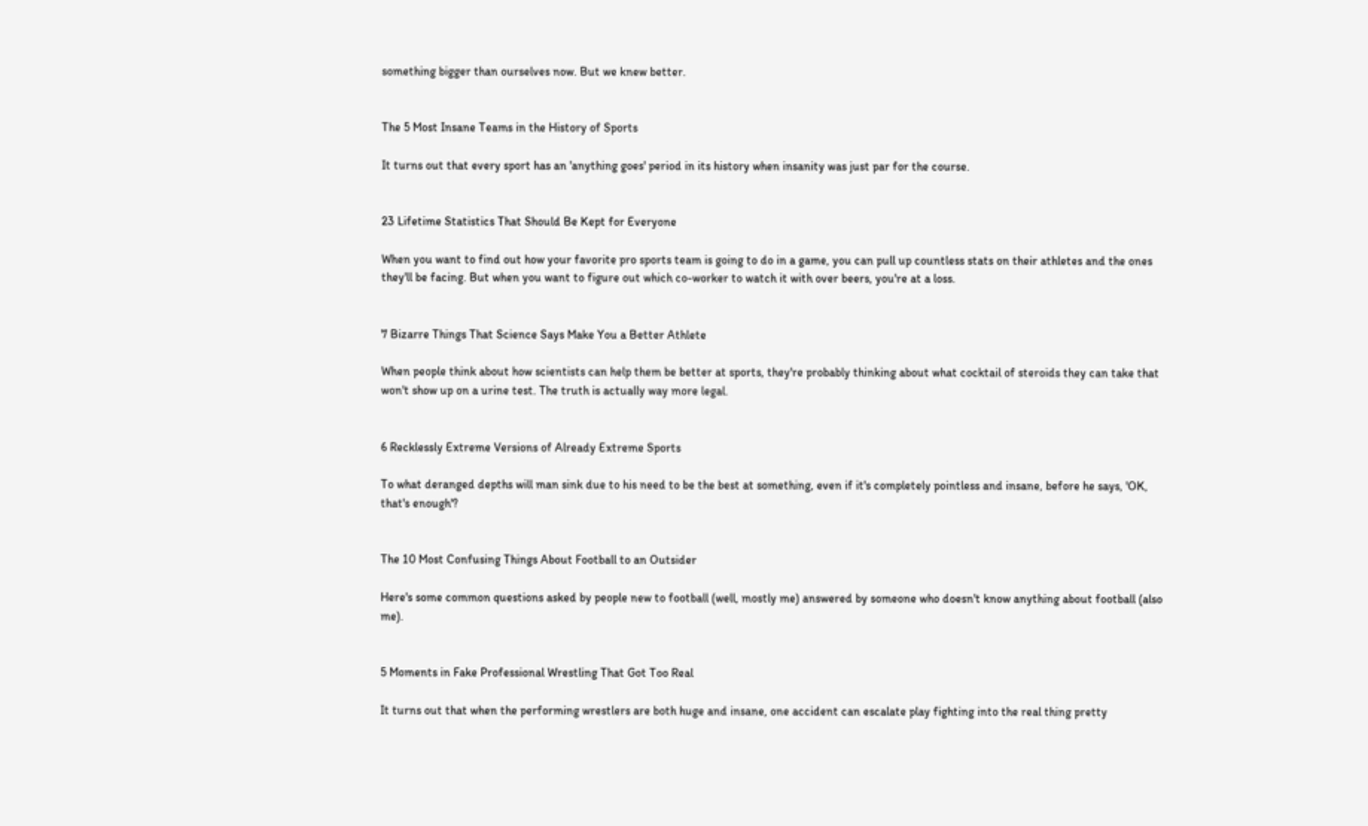something bigger than ourselves now. But we knew better.


The 5 Most Insane Teams in the History of Sports

It turns out that every sport has an 'anything goes' period in its history when insanity was just par for the course.


23 Lifetime Statistics That Should Be Kept for Everyone

When you want to find out how your favorite pro sports team is going to do in a game, you can pull up countless stats on their athletes and the ones they'll be facing. But when you want to figure out which co-worker to watch it with over beers, you're at a loss.


7 Bizarre Things That Science Says Make You a Better Athlete

When people think about how scientists can help them be better at sports, they're probably thinking about what cocktail of steroids they can take that won't show up on a urine test. The truth is actually way more legal.


6 Recklessly Extreme Versions of Already Extreme Sports

To what deranged depths will man sink due to his need to be the best at something, even if it's completely pointless and insane, before he says, 'OK, that's enough'?


The 10 Most Confusing Things About Football to an Outsider

Here's some common questions asked by people new to football (well, mostly me) answered by someone who doesn't know anything about football (also me).


5 Moments in Fake Professional Wrestling That Got Too Real

It turns out that when the performing wrestlers are both huge and insane, one accident can escalate play fighting into the real thing pretty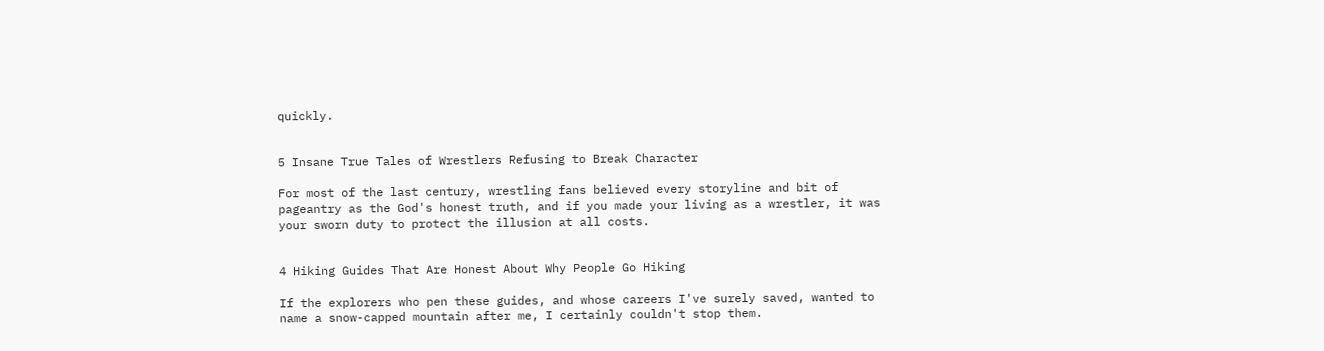quickly.


5 Insane True Tales of Wrestlers Refusing to Break Character

For most of the last century, wrestling fans believed every storyline and bit of pageantry as the God's honest truth, and if you made your living as a wrestler, it was your sworn duty to protect the illusion at all costs.


4 Hiking Guides That Are Honest About Why People Go Hiking

If the explorers who pen these guides, and whose careers I've surely saved, wanted to name a snow-capped mountain after me, I certainly couldn't stop them.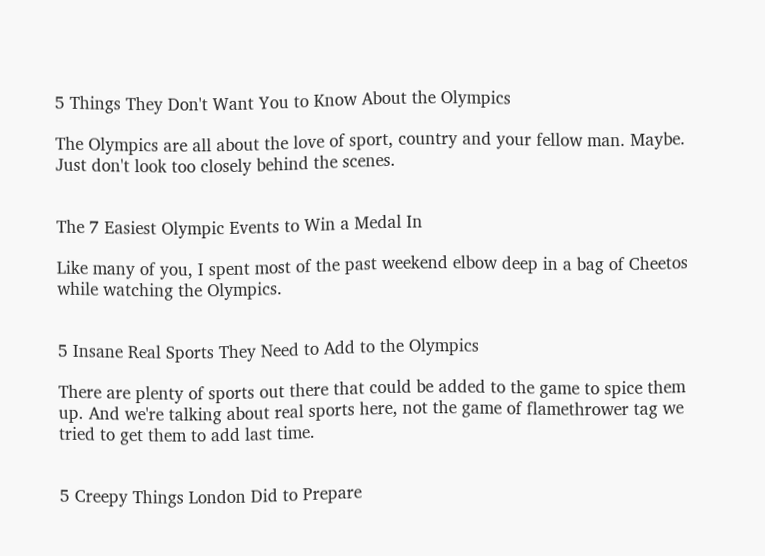5 Things They Don't Want You to Know About the Olympics

The Olympics are all about the love of sport, country and your fellow man. Maybe. Just don't look too closely behind the scenes.


The 7 Easiest Olympic Events to Win a Medal In

Like many of you, I spent most of the past weekend elbow deep in a bag of Cheetos while watching the Olympics.


5 Insane Real Sports They Need to Add to the Olympics

There are plenty of sports out there that could be added to the game to spice them up. And we're talking about real sports here, not the game of flamethrower tag we tried to get them to add last time.


5 Creepy Things London Did to Prepare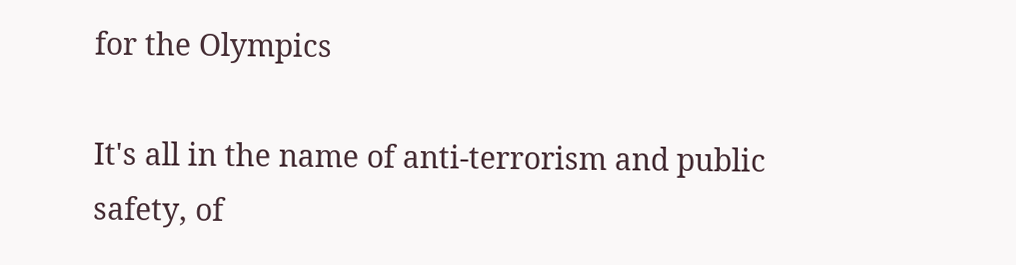for the Olympics

It's all in the name of anti-terrorism and public safety, of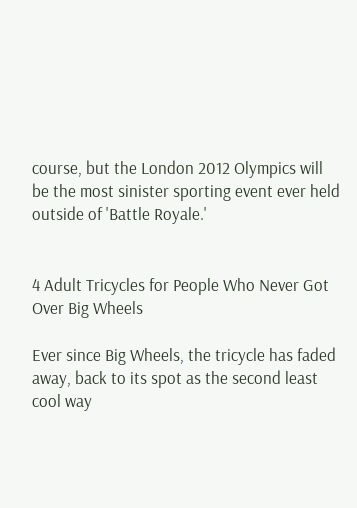course, but the London 2012 Olympics will be the most sinister sporting event ever held outside of 'Battle Royale.'


4 Adult Tricycles for People Who Never Got Over Big Wheels

Ever since Big Wheels, the tricycle has faded away, back to its spot as the second least cool way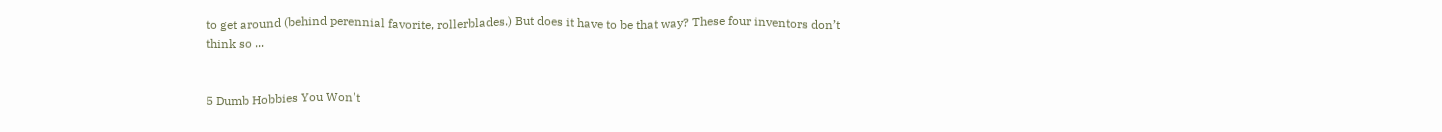to get around (behind perennial favorite, rollerblades.) But does it have to be that way? These four inventors don’t think so ...


5 Dumb Hobbies You Won't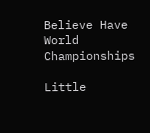Believe Have World Championships

Little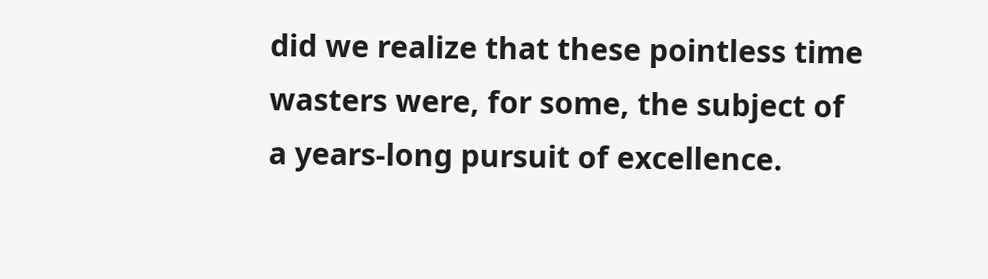did we realize that these pointless time wasters were, for some, the subject of a years-long pursuit of excellence.